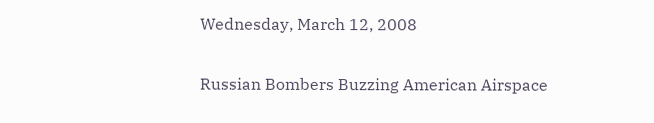Wednesday, March 12, 2008

Russian Bombers Buzzing American Airspace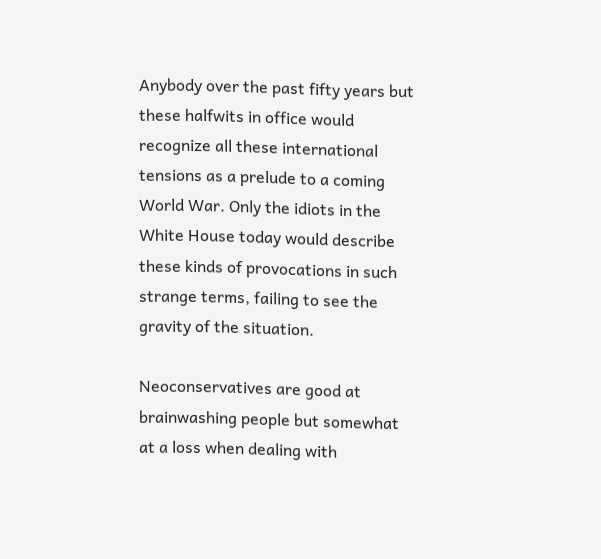Anybody over the past fifty years but these halfwits in office would recognize all these international tensions as a prelude to a coming World War. Only the idiots in the White House today would describe these kinds of provocations in such strange terms, failing to see the gravity of the situation.

Neoconservatives are good at brainwashing people but somewhat at a loss when dealing with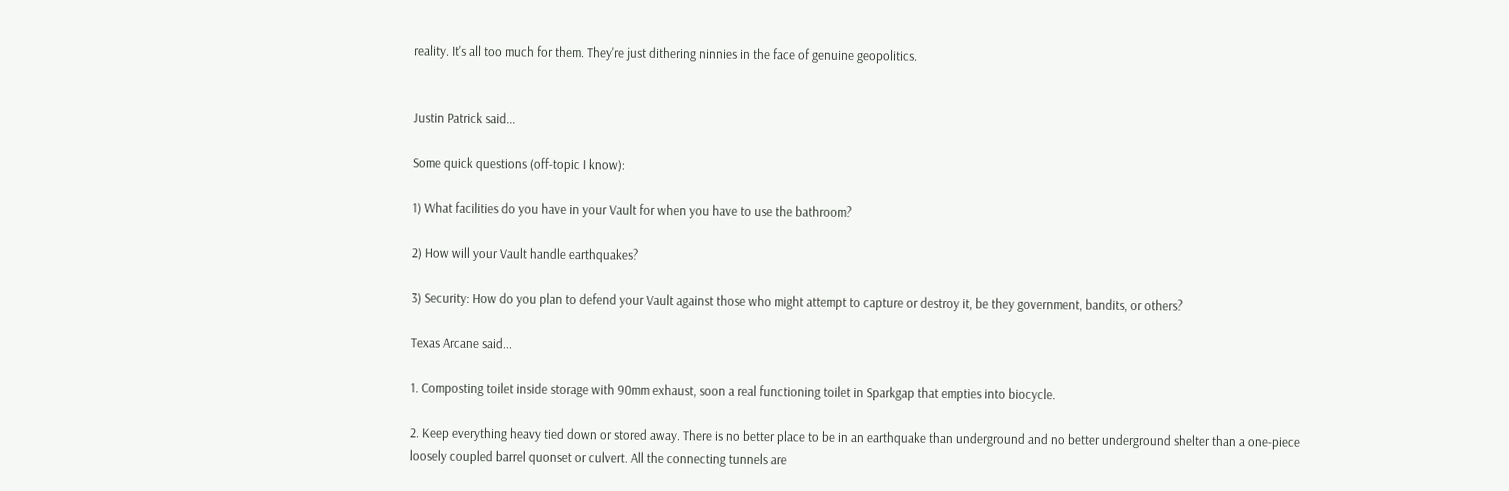reality. It's all too much for them. They're just dithering ninnies in the face of genuine geopolitics.


Justin Patrick said...

Some quick questions (off-topic I know):

1) What facilities do you have in your Vault for when you have to use the bathroom?

2) How will your Vault handle earthquakes?

3) Security: How do you plan to defend your Vault against those who might attempt to capture or destroy it, be they government, bandits, or others?

Texas Arcane said...

1. Composting toilet inside storage with 90mm exhaust, soon a real functioning toilet in Sparkgap that empties into biocycle.

2. Keep everything heavy tied down or stored away. There is no better place to be in an earthquake than underground and no better underground shelter than a one-piece loosely coupled barrel quonset or culvert. All the connecting tunnels are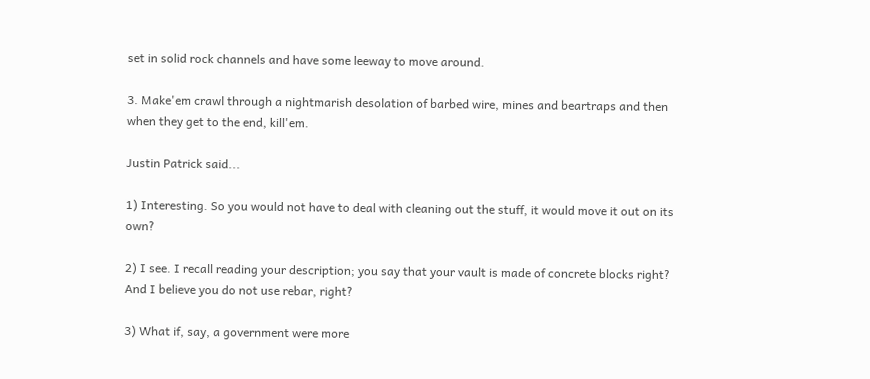set in solid rock channels and have some leeway to move around.

3. Make'em crawl through a nightmarish desolation of barbed wire, mines and beartraps and then when they get to the end, kill'em.

Justin Patrick said...

1) Interesting. So you would not have to deal with cleaning out the stuff, it would move it out on its own?

2) I see. I recall reading your description; you say that your vault is made of concrete blocks right? And I believe you do not use rebar, right?

3) What if, say, a government were more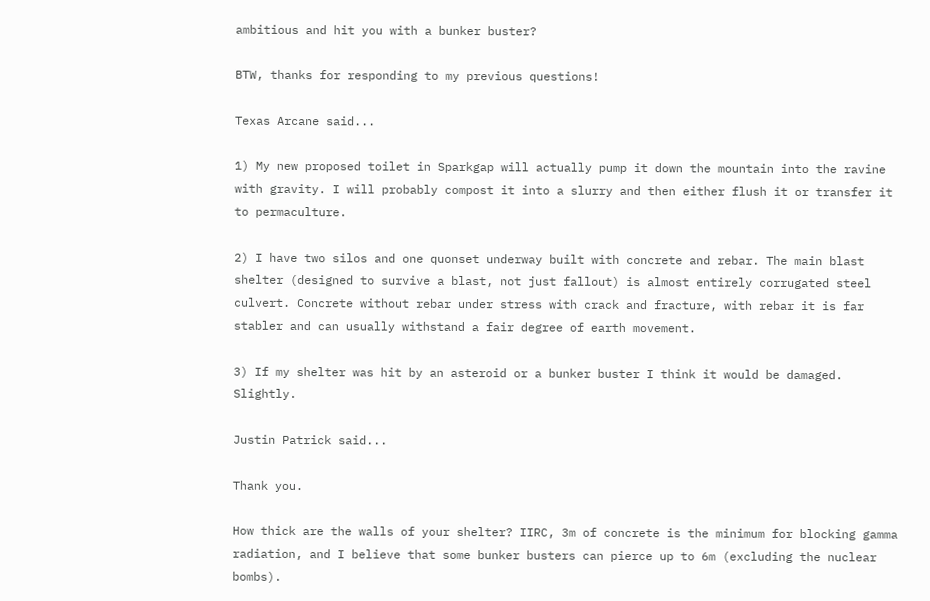ambitious and hit you with a bunker buster?

BTW, thanks for responding to my previous questions!

Texas Arcane said...

1) My new proposed toilet in Sparkgap will actually pump it down the mountain into the ravine with gravity. I will probably compost it into a slurry and then either flush it or transfer it to permaculture.

2) I have two silos and one quonset underway built with concrete and rebar. The main blast shelter (designed to survive a blast, not just fallout) is almost entirely corrugated steel culvert. Concrete without rebar under stress with crack and fracture, with rebar it is far stabler and can usually withstand a fair degree of earth movement.

3) If my shelter was hit by an asteroid or a bunker buster I think it would be damaged. Slightly.

Justin Patrick said...

Thank you.

How thick are the walls of your shelter? IIRC, 3m of concrete is the minimum for blocking gamma radiation, and I believe that some bunker busters can pierce up to 6m (excluding the nuclear bombs).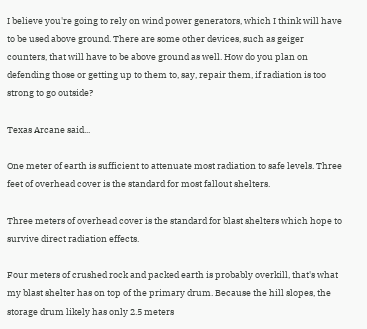I believe you're going to rely on wind power generators, which I think will have to be used above ground. There are some other devices, such as geiger counters, that will have to be above ground as well. How do you plan on defending those or getting up to them to, say, repair them, if radiation is too strong to go outside?

Texas Arcane said...

One meter of earth is sufficient to attenuate most radiation to safe levels. Three feet of overhead cover is the standard for most fallout shelters.

Three meters of overhead cover is the standard for blast shelters which hope to survive direct radiation effects.

Four meters of crushed rock and packed earth is probably overkill, that's what my blast shelter has on top of the primary drum. Because the hill slopes, the storage drum likely has only 2.5 meters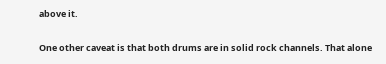above it.

One other caveat is that both drums are in solid rock channels. That alone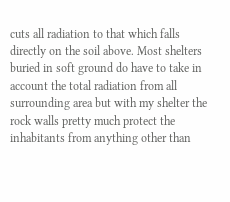cuts all radiation to that which falls directly on the soil above. Most shelters buried in soft ground do have to take in account the total radiation from all surrounding area but with my shelter the rock walls pretty much protect the inhabitants from anything other than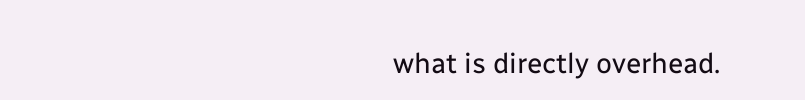what is directly overhead.